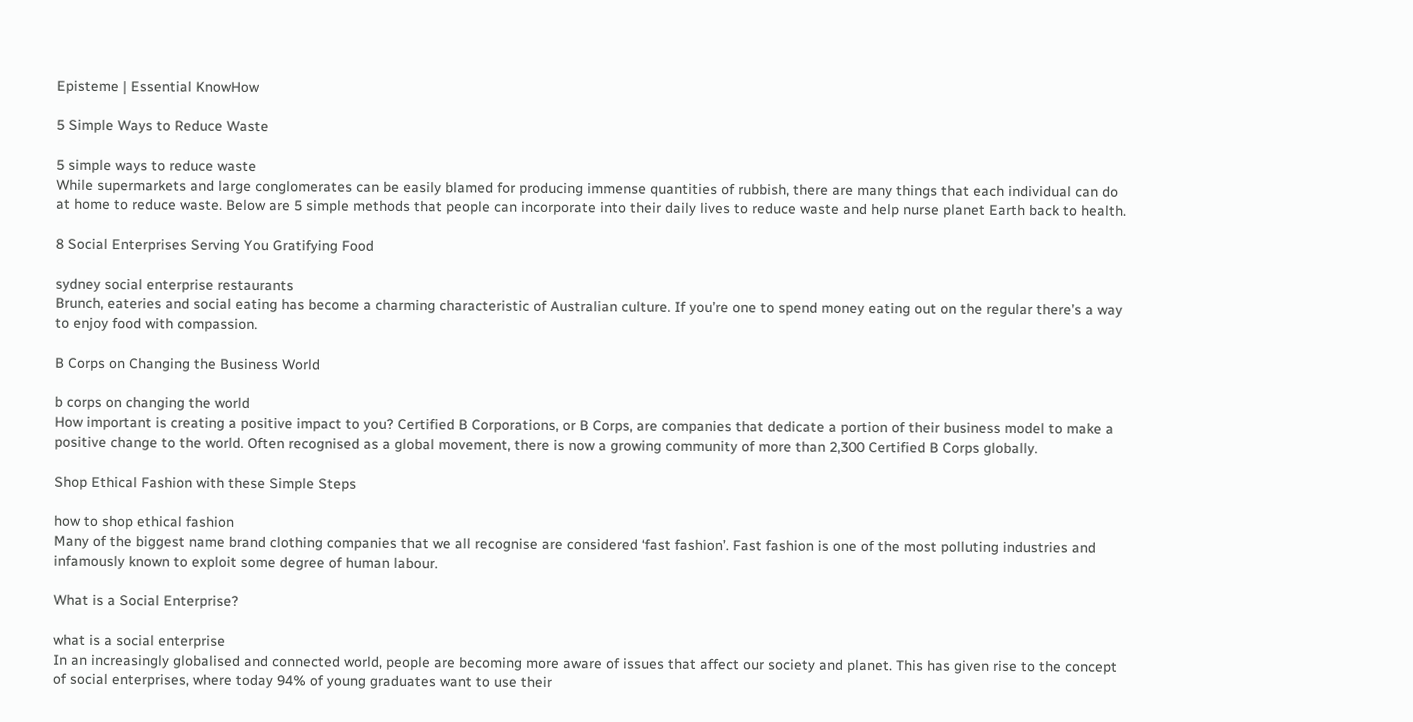Episteme | Essential KnowHow

5 Simple Ways to Reduce Waste

5 simple ways to reduce waste
While supermarkets and large conglomerates can be easily blamed for producing immense quantities of rubbish, there are many things that each individual can do at home to reduce waste. Below are 5 simple methods that people can incorporate into their daily lives to reduce waste and help nurse planet Earth back to health.

8 Social Enterprises Serving You Gratifying Food

sydney social enterprise restaurants
Brunch, eateries and social eating has become a charming characteristic of Australian culture. If you’re one to spend money eating out on the regular there’s a way to enjoy food with compassion.

B Corps on Changing the Business World

b corps on changing the world
How important is creating a positive impact to you? Certified B Corporations, or B Corps, are companies that dedicate a portion of their business model to make a positive change to the world. Often recognised as a global movement, there is now a growing community of more than 2,300 Certified B Corps globally.

Shop Ethical Fashion with these Simple Steps

how to shop ethical fashion
Many of the biggest name brand clothing companies that we all recognise are considered ‘fast fashion’. Fast fashion is one of the most polluting industries and infamously known to exploit some degree of human labour.

What is a Social Enterprise?

what is a social enterprise
In an increasingly globalised and connected world, people are becoming more aware of issues that affect our society and planet. This has given rise to the concept of social enterprises, where today 94% of young graduates want to use their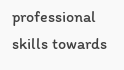professional skills towards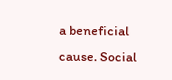a beneficial cause. Social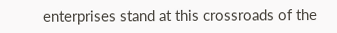enterprises stand at this crossroads of the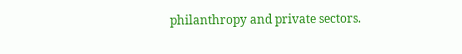philanthropy and private sectors.